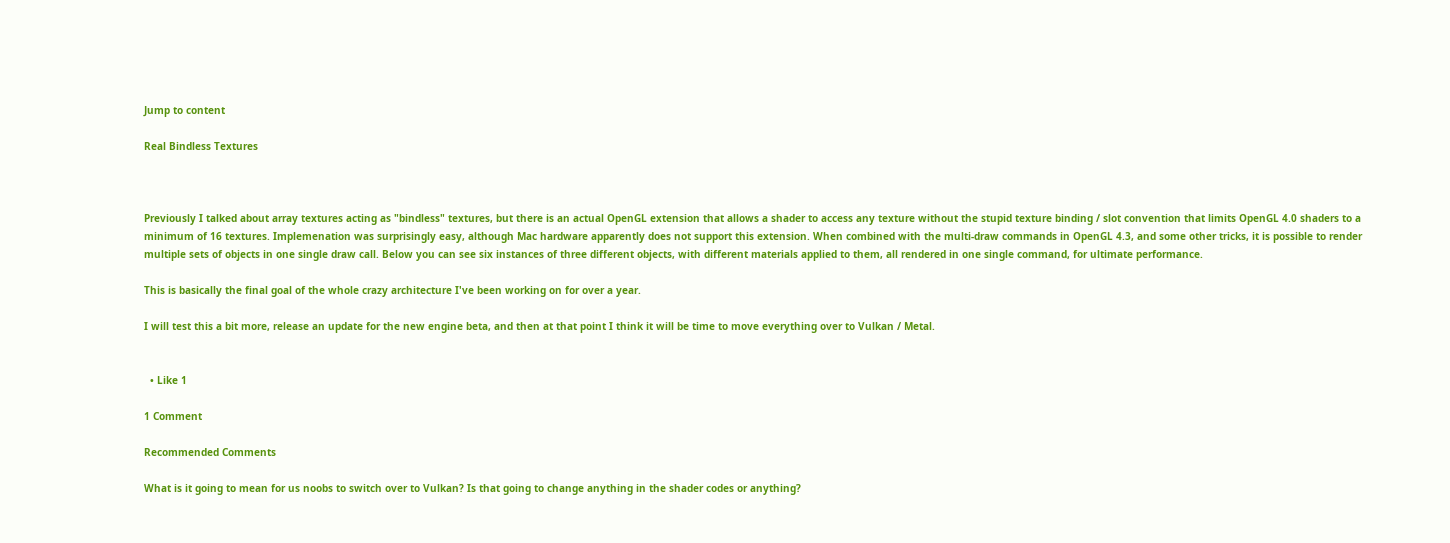Jump to content

Real Bindless Textures



Previously I talked about array textures acting as "bindless" textures, but there is an actual OpenGL extension that allows a shader to access any texture without the stupid texture binding / slot convention that limits OpenGL 4.0 shaders to a minimum of 16 textures. Implemenation was surprisingly easy, although Mac hardware apparently does not support this extension. When combined with the multi-draw commands in OpenGL 4.3, and some other tricks, it is possible to render multiple sets of objects in one single draw call. Below you can see six instances of three different objects, with different materials applied to them, all rendered in one single command, for ultimate performance.

This is basically the final goal of the whole crazy architecture I've been working on for over a year.

I will test this a bit more, release an update for the new engine beta, and then at that point I think it will be time to move everything over to Vulkan / Metal.


  • Like 1

1 Comment

Recommended Comments

What is it going to mean for us noobs to switch over to Vulkan? Is that going to change anything in the shader codes or anything?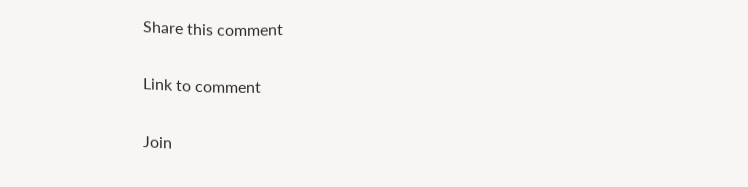Share this comment

Link to comment

Join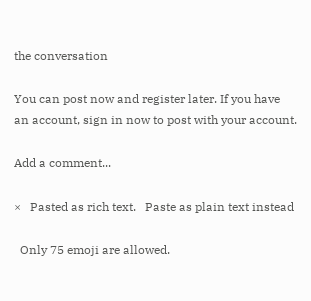the conversation

You can post now and register later. If you have an account, sign in now to post with your account.

Add a comment...

×   Pasted as rich text.   Paste as plain text instead

  Only 75 emoji are allowed.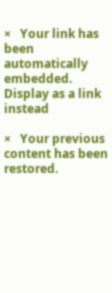×   Your link has been automatically embedded.   Display as a link instead

×   Your previous content has been restored.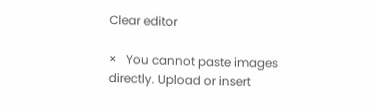Clear editor

×   You cannot paste images directly. Upload or insert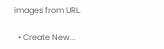images from URL.

  • Create New...